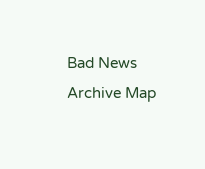Bad News Archive Map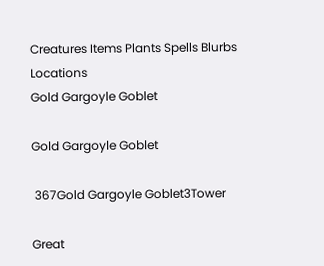Creatures Items Plants Spells Blurbs Locations
Gold Gargoyle Goblet

Gold Gargoyle Goblet

 367Gold Gargoyle Goblet3Tower

Great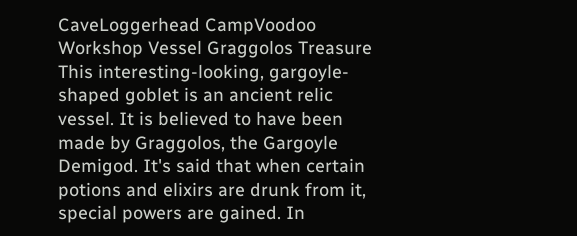CaveLoggerhead CampVoodoo Workshop Vessel Graggolos Treasure
This interesting-looking, gargoyle-shaped goblet is an ancient relic vessel. It is believed to have been made by Graggolos, the Gargoyle Demigod. It's said that when certain potions and elixirs are drunk from it, special powers are gained. In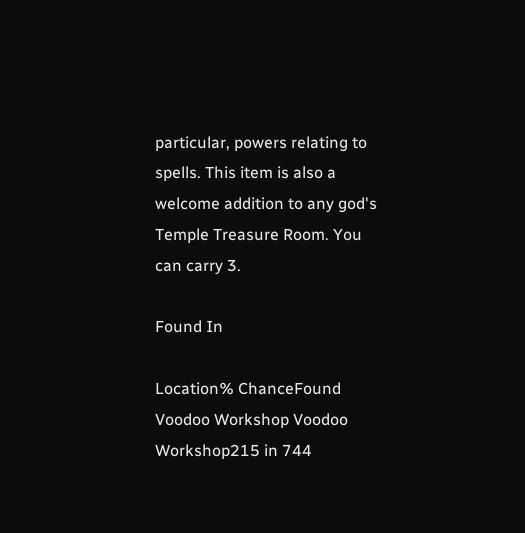particular, powers relating to spells. This item is also a welcome addition to any god's Temple Treasure Room. You can carry 3.

Found In

Location% ChanceFound
Voodoo Workshop Voodoo Workshop215 in 744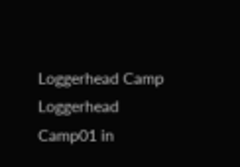Loggerhead Camp Loggerhead Camp01 in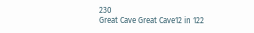230
Great Cave Great Cave12 in 122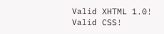Valid XHTML 1.0! Valid CSS!